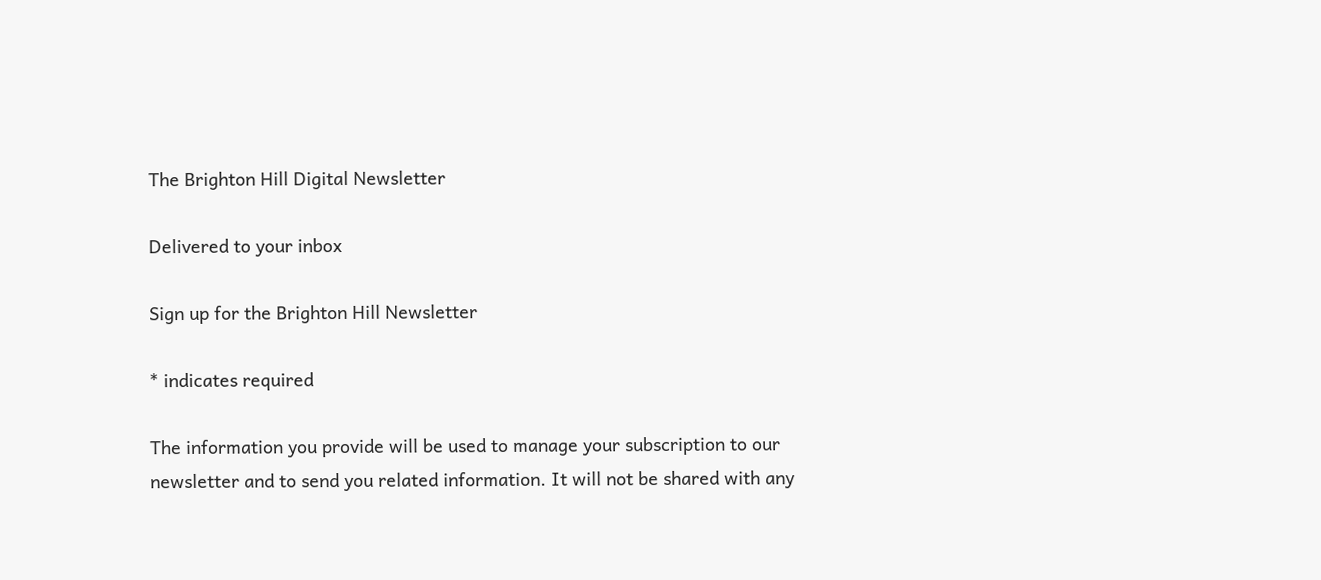The Brighton Hill Digital Newsletter

Delivered to your inbox

Sign up for the Brighton Hill Newsletter

* indicates required

The information you provide will be used to manage your subscription to our newsletter and to send you related information. It will not be shared with any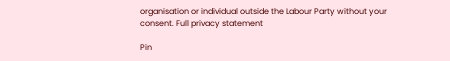organisation or individual outside the Labour Party without your consent. Full privacy statement

Pin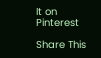It on Pinterest

Share This